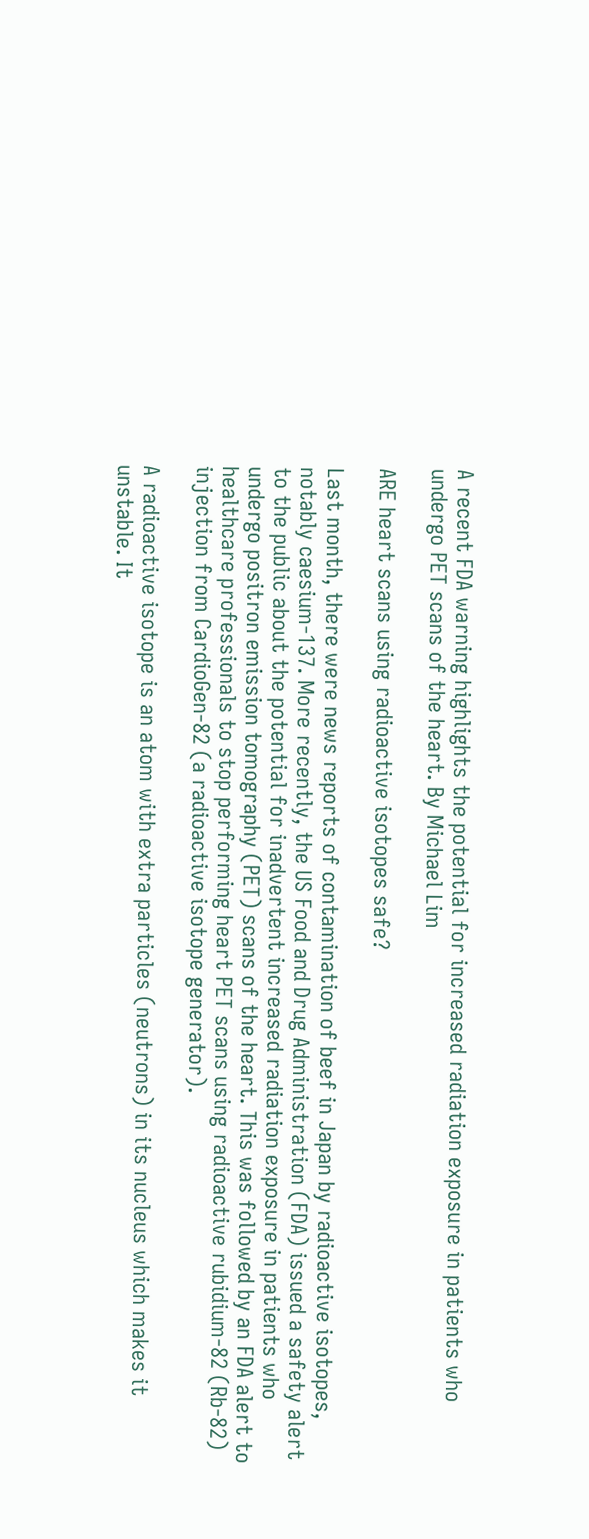A recent FDA warning highlights the potential for increased radiation exposure in patients who undergo PET scans of the heart. By Michael Lim

ARE heart scans using radioactive isotopes safe?

Last month, there were news reports of contamination of beef in Japan by radioactive isotopes, notably caesium-137. More recently, the US Food and Drug Administration (FDA) issued a safety alert to the public about the potential for inadvertent increased radiation exposure in patients who undergo positron emission tomography (PET) scans of the heart. This was followed by an FDA alert to healthcare professionals to stop performing heart PET scans using radioactive rubidium-82 (Rb-82) injection from CardioGen-82 (a radioactive isotope generator).

A radioactive isotope is an atom with extra particles (neutrons) in its nucleus which makes it unstable. It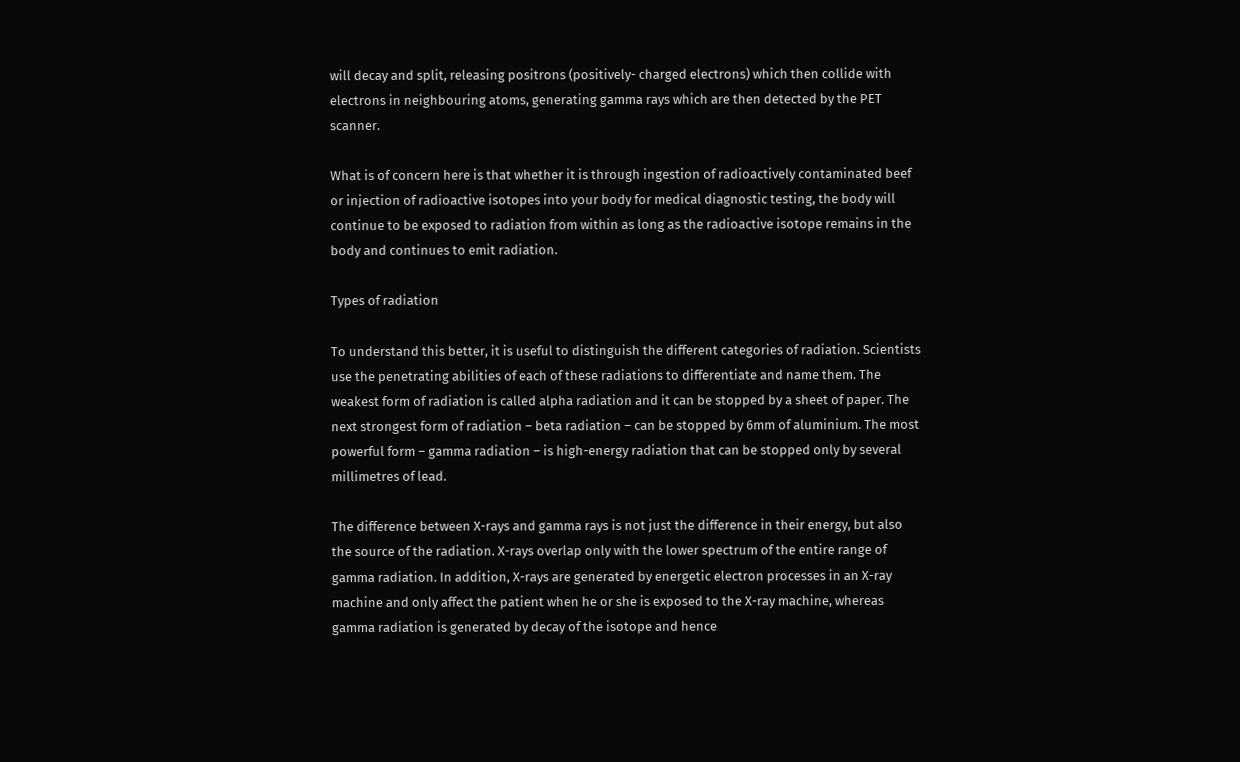will decay and split, releasing positrons (positively- charged electrons) which then collide with electrons in neighbouring atoms, generating gamma rays which are then detected by the PET scanner.

What is of concern here is that whether it is through ingestion of radioactively contaminated beef or injection of radioactive isotopes into your body for medical diagnostic testing, the body will continue to be exposed to radiation from within as long as the radioactive isotope remains in the body and continues to emit radiation.

Types of radiation

To understand this better, it is useful to distinguish the different categories of radiation. Scientists use the penetrating abilities of each of these radiations to differentiate and name them. The weakest form of radiation is called alpha radiation and it can be stopped by a sheet of paper. The next strongest form of radiation – beta radiation – can be stopped by 6mm of aluminium. The most powerful form – gamma radiation – is high-energy radiation that can be stopped only by several millimetres of lead.

The difference between X-rays and gamma rays is not just the difference in their energy, but also the source of the radiation. X-rays overlap only with the lower spectrum of the entire range of gamma radiation. In addition, X-rays are generated by energetic electron processes in an X-ray machine and only affect the patient when he or she is exposed to the X-ray machine, whereas gamma radiation is generated by decay of the isotope and hence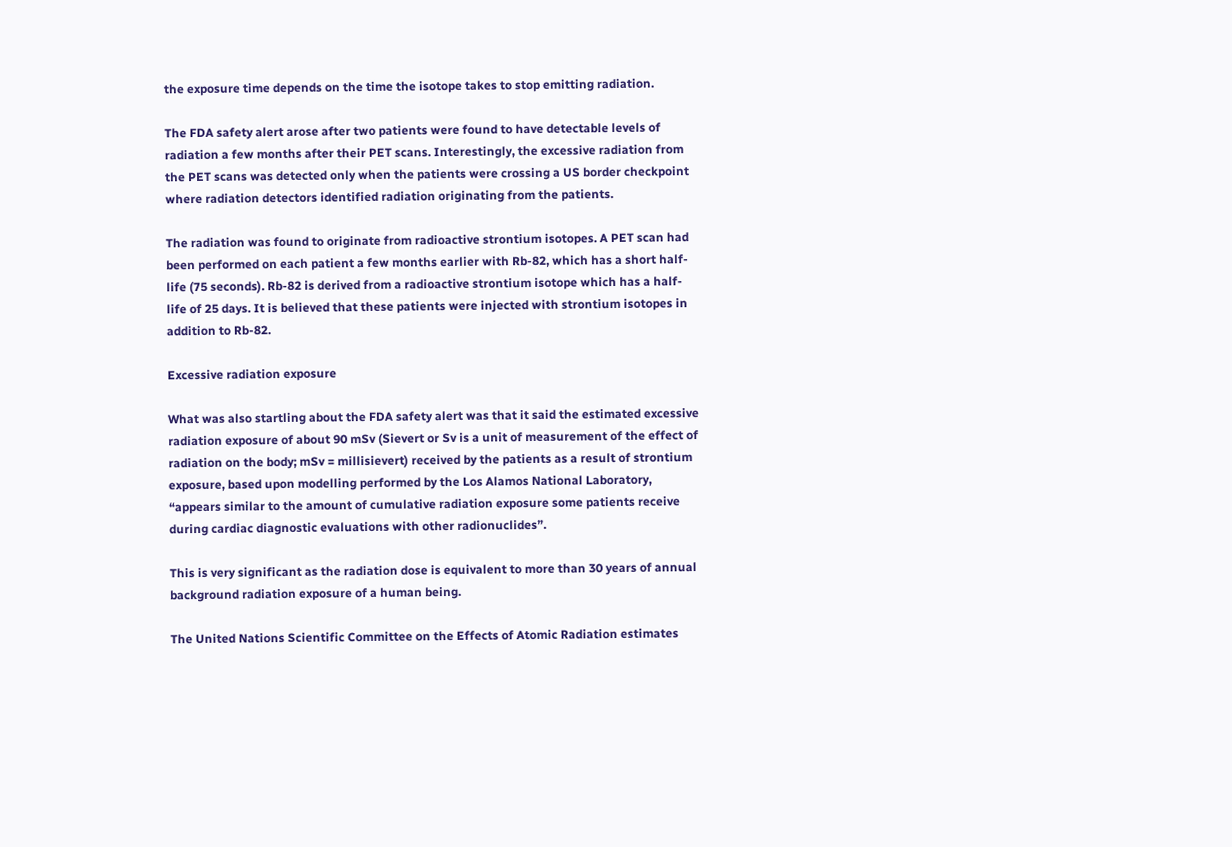the exposure time depends on the time the isotope takes to stop emitting radiation.

The FDA safety alert arose after two patients were found to have detectable levels of radiation a few months after their PET scans. Interestingly, the excessive radiation from the PET scans was detected only when the patients were crossing a US border checkpoint where radiation detectors identified radiation originating from the patients.

The radiation was found to originate from radioactive strontium isotopes. A PET scan had been performed on each patient a few months earlier with Rb-82, which has a short half-life (75 seconds). Rb-82 is derived from a radioactive strontium isotope which has a half-life of 25 days. It is believed that these patients were injected with strontium isotopes in addition to Rb-82.

Excessive radiation exposure

What was also startling about the FDA safety alert was that it said the estimated excessive radiation exposure of about 90 mSv (Sievert or Sv is a unit of measurement of the effect of radiation on the body; mSv = millisievert) received by the patients as a result of strontium exposure, based upon modelling performed by the Los Alamos National Laboratory, “appears similar to the amount of cumulative radiation exposure some patients receive during cardiac diagnostic evaluations with other radionuclides”.

This is very significant as the radiation dose is equivalent to more than 30 years of annual background radiation exposure of a human being.

The United Nations Scientific Committee on the Effects of Atomic Radiation estimates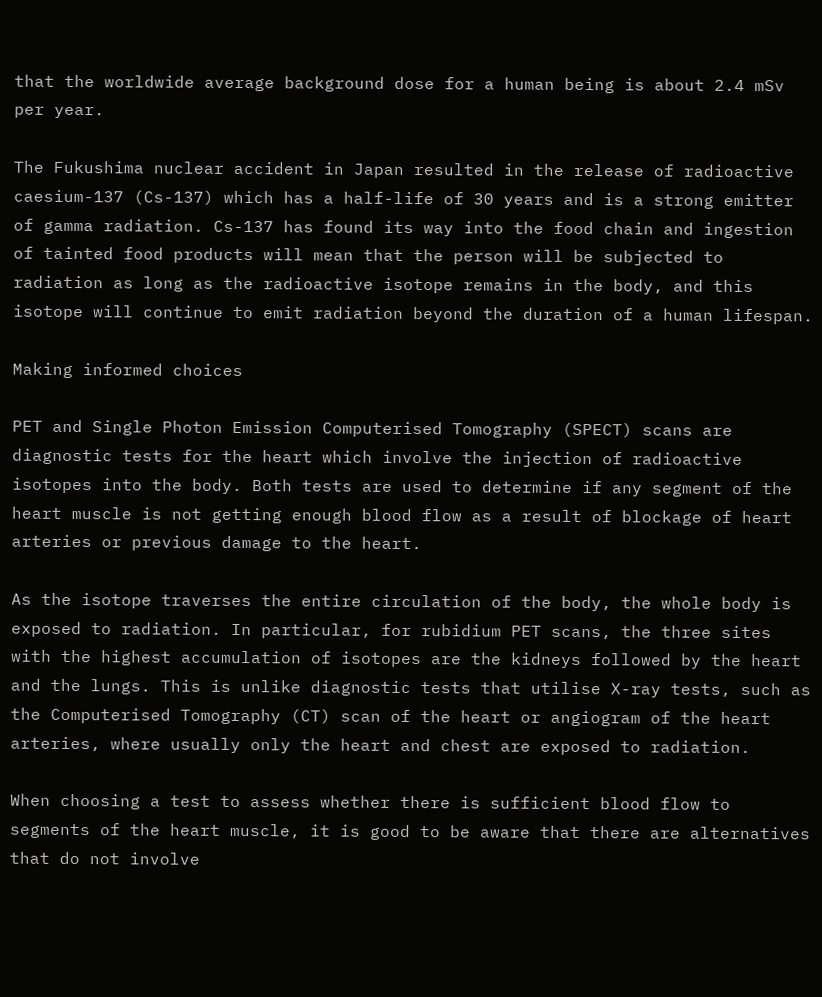that the worldwide average background dose for a human being is about 2.4 mSv per year.

The Fukushima nuclear accident in Japan resulted in the release of radioactive caesium-137 (Cs-137) which has a half-life of 30 years and is a strong emitter of gamma radiation. Cs-137 has found its way into the food chain and ingestion of tainted food products will mean that the person will be subjected to radiation as long as the radioactive isotope remains in the body, and this isotope will continue to emit radiation beyond the duration of a human lifespan.

Making informed choices

PET and Single Photon Emission Computerised Tomography (SPECT) scans are diagnostic tests for the heart which involve the injection of radioactive isotopes into the body. Both tests are used to determine if any segment of the heart muscle is not getting enough blood flow as a result of blockage of heart arteries or previous damage to the heart.

As the isotope traverses the entire circulation of the body, the whole body is exposed to radiation. In particular, for rubidium PET scans, the three sites with the highest accumulation of isotopes are the kidneys followed by the heart and the lungs. This is unlike diagnostic tests that utilise X-ray tests, such as the Computerised Tomography (CT) scan of the heart or angiogram of the heart arteries, where usually only the heart and chest are exposed to radiation.

When choosing a test to assess whether there is sufficient blood flow to segments of the heart muscle, it is good to be aware that there are alternatives that do not involve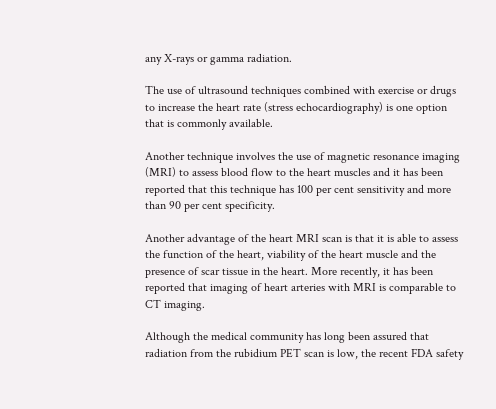any X-rays or gamma radiation.

The use of ultrasound techniques combined with exercise or drugs to increase the heart rate (stress echocardiography) is one option that is commonly available.

Another technique involves the use of magnetic resonance imaging (MRI) to assess blood flow to the heart muscles and it has been reported that this technique has 100 per cent sensitivity and more than 90 per cent specificity.

Another advantage of the heart MRI scan is that it is able to assess the function of the heart, viability of the heart muscle and the presence of scar tissue in the heart. More recently, it has been reported that imaging of heart arteries with MRI is comparable to CT imaging.

Although the medical community has long been assured that radiation from the rubidium PET scan is low, the recent FDA safety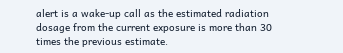alert is a wake-up call as the estimated radiation dosage from the current exposure is more than 30 times the previous estimate.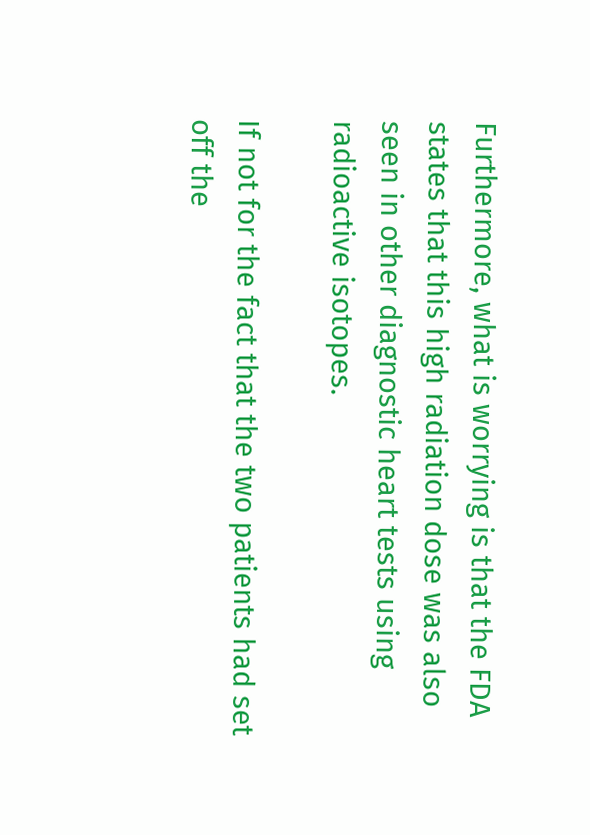Furthermore, what is worrying is that the FDA states that this high radiation dose was also seen in other diagnostic heart tests using radioactive isotopes.

If not for the fact that the two patients had set off the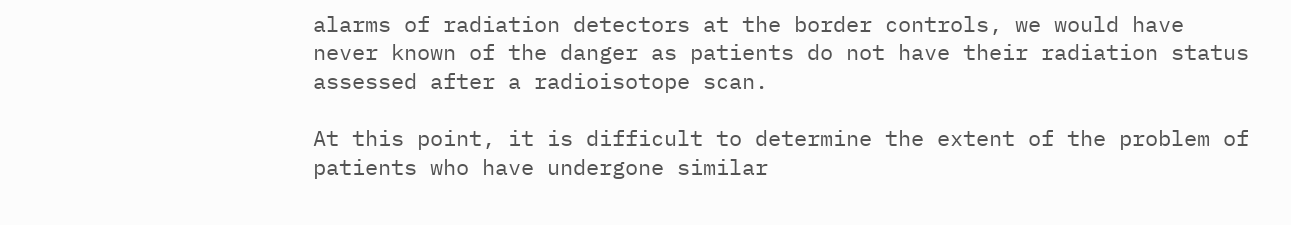alarms of radiation detectors at the border controls, we would have never known of the danger as patients do not have their radiation status assessed after a radioisotope scan.

At this point, it is difficult to determine the extent of the problem of patients who have undergone similar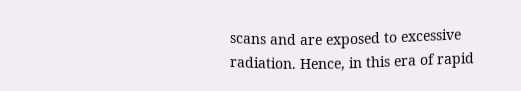scans and are exposed to excessive radiation. Hence, in this era of rapid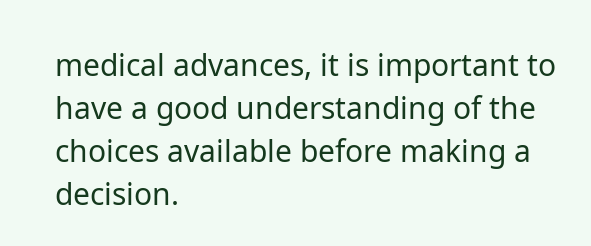medical advances, it is important to have a good understanding of the choices available before making a decision.